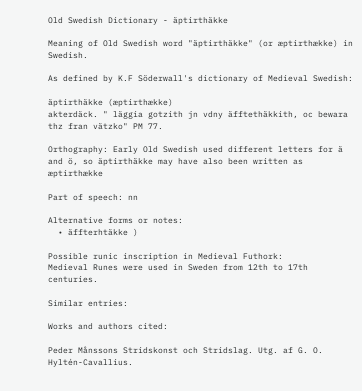Old Swedish Dictionary - äptirthäkke

Meaning of Old Swedish word "äptirthäkke" (or æptirthække) in Swedish.

As defined by K.F Söderwall's dictionary of Medieval Swedish:

äptirthäkke (æptirthække)
akterdäck. " läggia gotzith jn vdny äfftethäkkith, oc bewara thz fran vätzko" PM 77.

Orthography: Early Old Swedish used different letters for ä and ö, so äptirthäkke may have also been written as æptirthække

Part of speech: nn

Alternative forms or notes:
  • äffterhtäkke )

Possible runic inscription in Medieval Futhork:
Medieval Runes were used in Sweden from 12th to 17th centuries.

Similar entries:

Works and authors cited:

Peder Månssons Stridskonst och Stridslag. Utg. af G. O. Hyltén-Cavallius.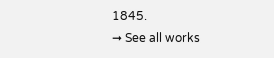1845.
➞ See all works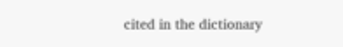cited in the dictionary